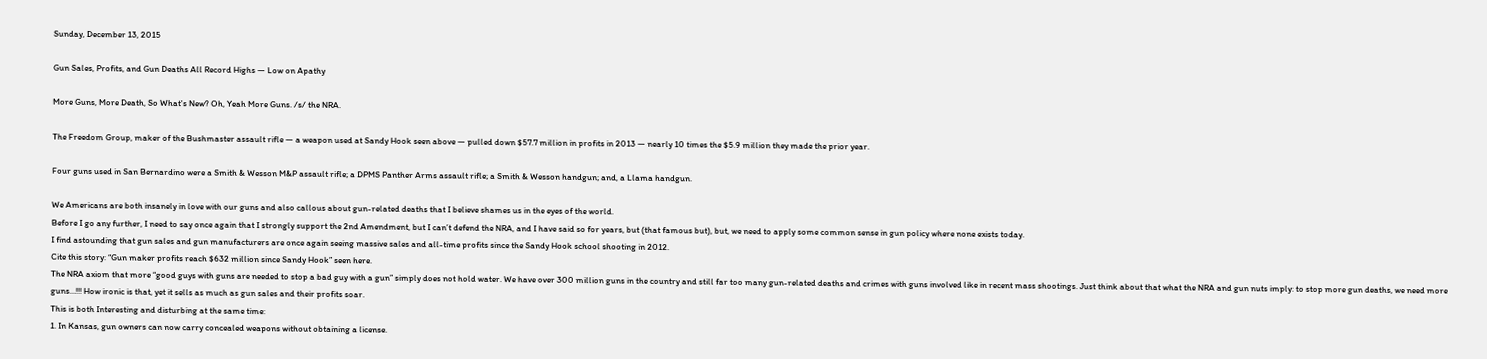Sunday, December 13, 2015

Gun Sales, Profits, and Gun Deaths All Record Highs — Low on Apathy

More Guns, More Death, So What's New? Oh, Yeah More Guns. /s/ the NRA.

The Freedom Group, maker of the Bushmaster assault rifle — a weapon used at Sandy Hook seen above — pulled down $57.7 million in profits in 2013 — nearly 10 times the $5.9 million they made the prior year.

Four guns used in San Bernardino were a Smith & Wesson M&P assault rifle; a DPMS Panther Arms assault rifle; a Smith & Wesson handgun; and, a Llama handgun.

We Americans are both insanely in love with our guns and also callous about gun-related deaths that I believe shames us in the eyes of the world.
Before I go any further, I need to say once again that I strongly support the 2nd Amendment, but I can’t defend the NRA, and I have said so for years, but (that famous but), but, we need to apply some common sense in gun policy where none exists today.
I find astounding that gun sales and gun manufacturers are once again seeing massive sales and all-time profits since the Sandy Hook school shooting in 2012.
Cite this story: “Gun maker profits reach $632 million since Sandy Hook” seen here.
The NRA axiom that more “good guys with guns are needed to stop a bad guy with a gun” simply does not hold water. We have over 300 million guns in the country and still far too many gun-related deaths and crimes with guns involved like in recent mass shootings. Just think about that what the NRA and gun nuts imply: to stop more gun deaths, we need more guns…!!! How ironic is that, yet it sells as much as gun sales and their profits soar.
This is both Interesting and disturbing at the same time:
1. In Kansas, gun owners can now carry concealed weapons without obtaining a license.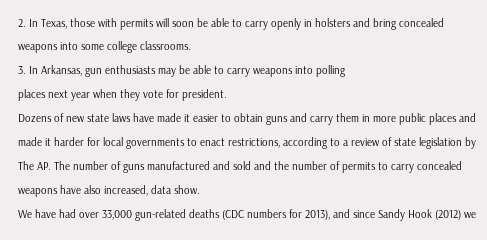2. In Texas, those with permits will soon be able to carry openly in holsters and bring concealed weapons into some college classrooms.
3. In Arkansas, gun enthusiasts may be able to carry weapons into polling
places next year when they vote for president.
Dozens of new state laws have made it easier to obtain guns and carry them in more public places and made it harder for local governments to enact restrictions, according to a review of state legislation by The AP. The number of guns manufactured and sold and the number of permits to carry concealed weapons have also increased, data show.
We have had over 33,000 gun-related deaths (CDC numbers for 2013), and since Sandy Hook (2012) we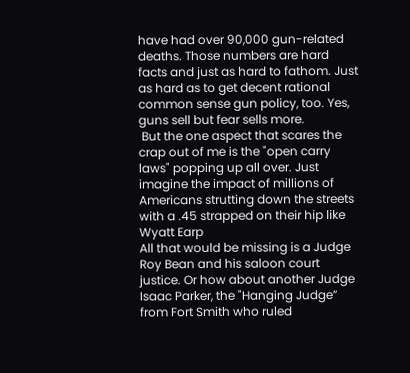have had over 90,000 gun-related deaths. Those numbers are hard facts and just as hard to fathom. Just as hard as to get decent rational common sense gun policy, too. Yes, guns sell but fear sells more.
 But the one aspect that scares the crap out of me is the "open carry laws" popping up all over. Just imagine the impact of millions of Americans strutting down the streets with a .45 strapped on their hip like Wyatt Earp
All that would be missing is a Judge Roy Bean and his saloon court justice. Or how about another Judge Isaac Parker, the "Hanging Judge” from Fort Smith who ruled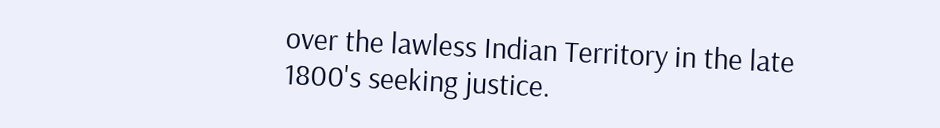over the lawless Indian Territory in the late 1800's seeking justice.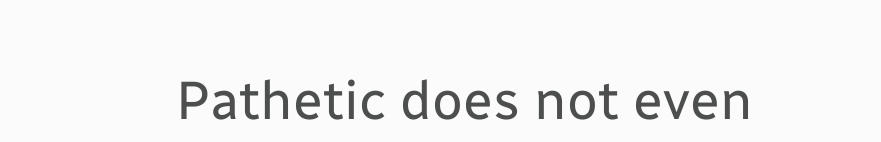Pathetic does not even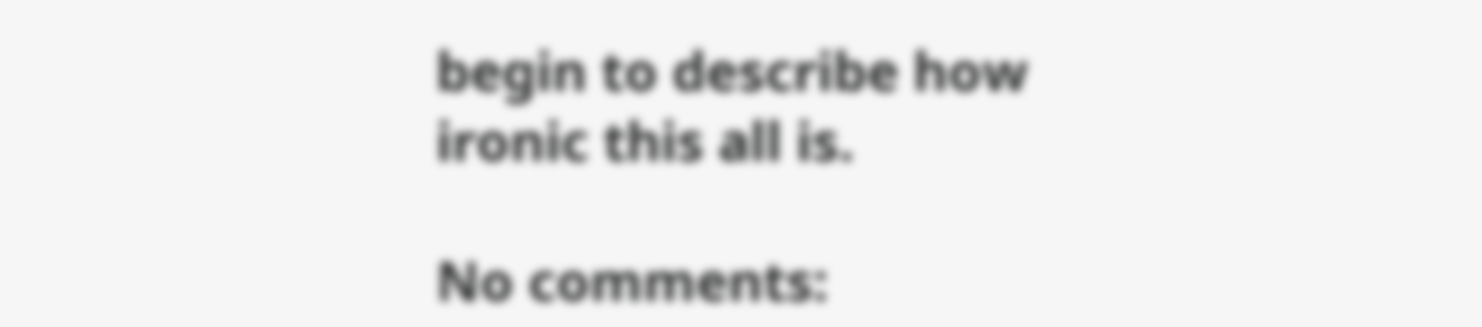begin to describe how ironic this all is.

No comments: